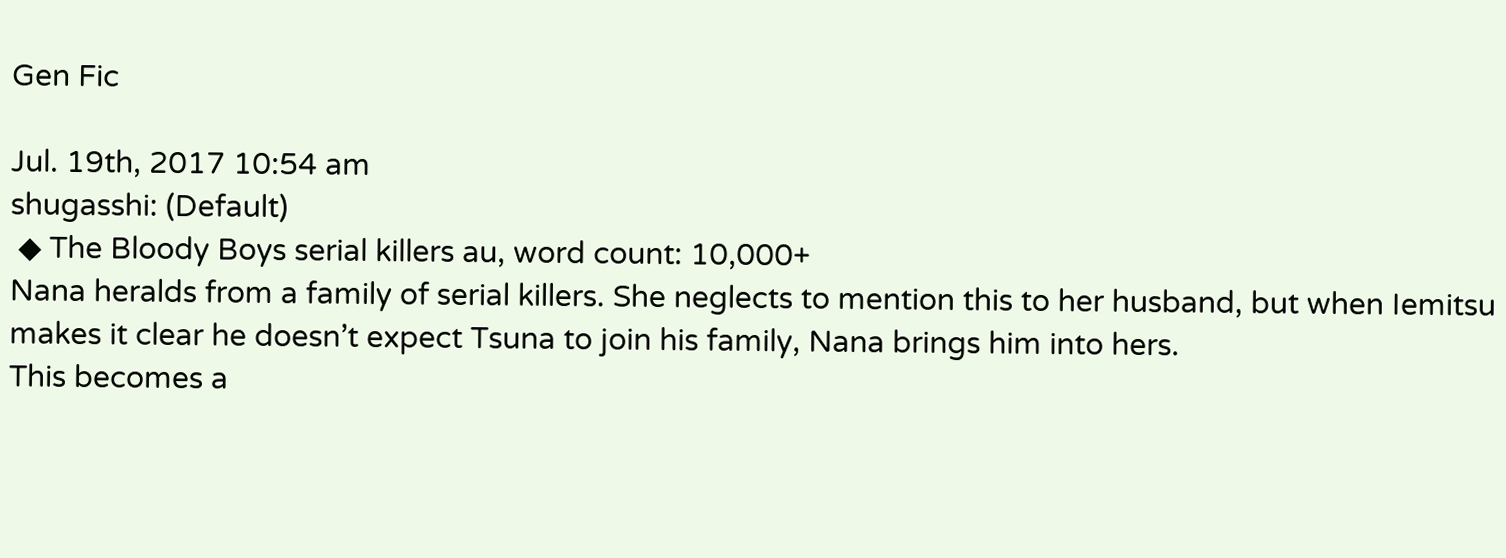Gen Fic

Jul. 19th, 2017 10:54 am
shugasshi: (Default)
 ◆ The Bloody Boys serial killers au, word count: 10,000+
Nana heralds from a family of serial killers. She neglects to mention this to her husband, but when Iemitsu makes it clear he doesn’t expect Tsuna to join his family, Nana brings him into hers.
This becomes a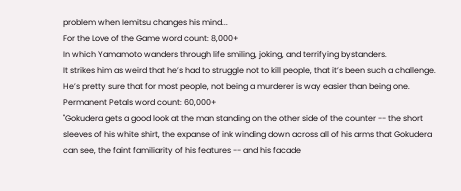problem when Iemitsu changes his mind...
For the Love of the Game word count: 8,000+
In which Yamamoto wanders through life smiling, joking, and terrifying bystanders.
It strikes him as weird that he’s had to struggle not to kill people, that it’s been such a challenge. He’s pretty sure that for most people, not being a murderer is way easier than being one.
Permanent Petals word count: 60,000+
"Gokudera gets a good look at the man standing on the other side of the counter -- the short sleeves of his white shirt, the expanse of ink winding down across all of his arms that Gokudera can see, the faint familiarity of his features -- and his facade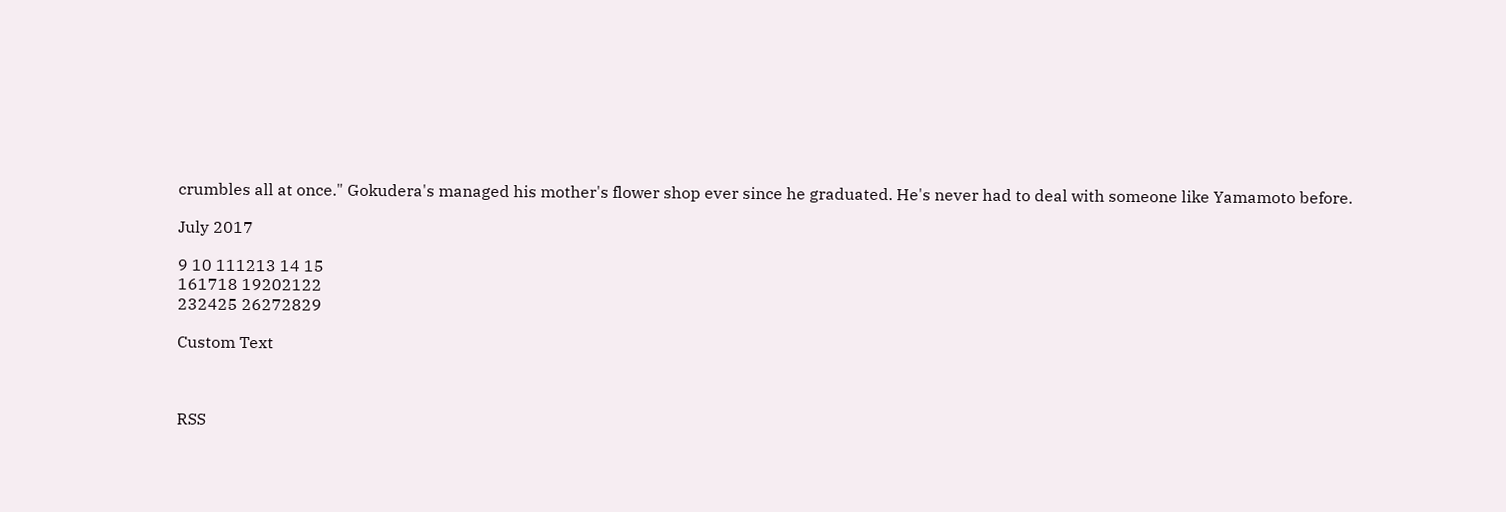crumbles all at once." Gokudera's managed his mother's flower shop ever since he graduated. He's never had to deal with someone like Yamamoto before.

July 2017

9 10 111213 14 15
161718 19202122
232425 26272829

Custom Text



RSS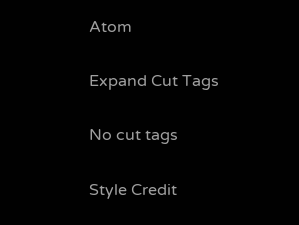Atom

Expand Cut Tags

No cut tags

Style Credit